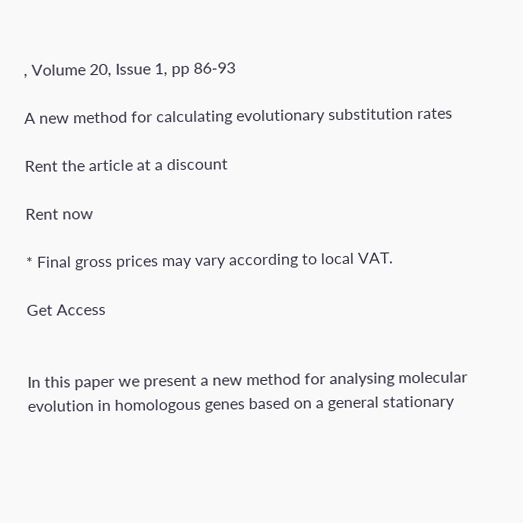, Volume 20, Issue 1, pp 86-93

A new method for calculating evolutionary substitution rates

Rent the article at a discount

Rent now

* Final gross prices may vary according to local VAT.

Get Access


In this paper we present a new method for analysing molecular evolution in homologous genes based on a general stationary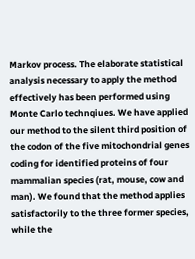Markov process. The elaborate statistical analysis necessary to apply the method effectively has been performed using Monte Carlo technqiues. We have applied our method to the silent third position of the codon of the five mitochondrial genes coding for identified proteins of four mammalian species (rat, mouse, cow and man). We found that the method applies satisfactorily to the three former species, while the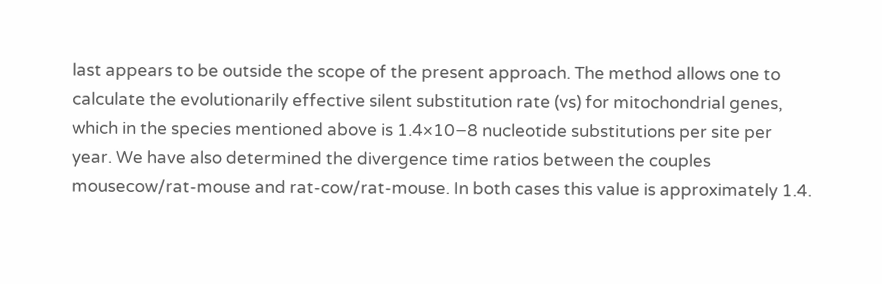last appears to be outside the scope of the present approach. The method allows one to calculate the evolutionarily effective silent substitution rate (vs) for mitochondrial genes, which in the species mentioned above is 1.4×10−8 nucleotide substitutions per site per year. We have also determined the divergence time ratios between the couples mousecow/rat-mouse and rat-cow/rat-mouse. In both cases this value is approximately 1.4.